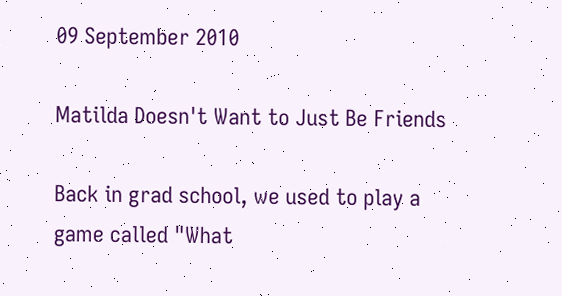09 September 2010

Matilda Doesn't Want to Just Be Friends

Back in grad school, we used to play a game called "What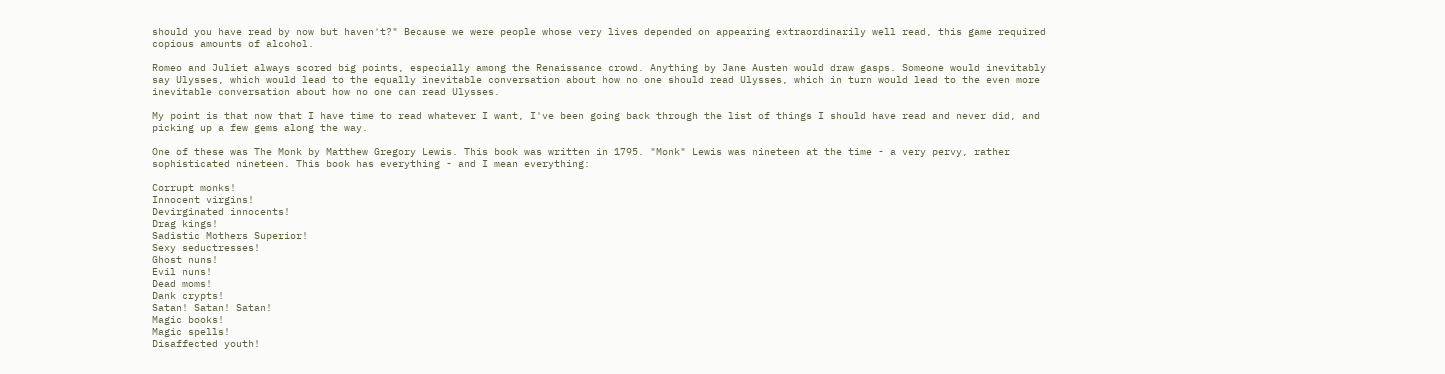should you have read by now but haven't?" Because we were people whose very lives depended on appearing extraordinarily well read, this game required copious amounts of alcohol.

Romeo and Juliet always scored big points, especially among the Renaissance crowd. Anything by Jane Austen would draw gasps. Someone would inevitably say Ulysses, which would lead to the equally inevitable conversation about how no one should read Ulysses, which in turn would lead to the even more inevitable conversation about how no one can read Ulysses.

My point is that now that I have time to read whatever I want, I've been going back through the list of things I should have read and never did, and picking up a few gems along the way.

One of these was The Monk by Matthew Gregory Lewis. This book was written in 1795. "Monk" Lewis was nineteen at the time - a very pervy, rather sophisticated nineteen. This book has everything - and I mean everything:

Corrupt monks!
Innocent virgins!
Devirginated innocents!
Drag kings!
Sadistic Mothers Superior!
Sexy seductresses!
Ghost nuns!
Evil nuns!
Dead moms!
Dank crypts!
Satan! Satan! Satan!
Magic books!
Magic spells!
Disaffected youth!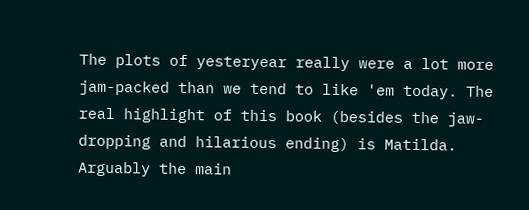The plots of yesteryear really were a lot more jam-packed than we tend to like 'em today. The real highlight of this book (besides the jaw-dropping and hilarious ending) is Matilda. Arguably the main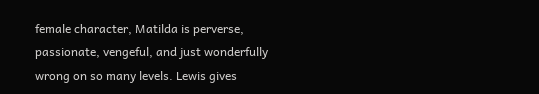female character, Matilda is perverse, passionate, vengeful, and just wonderfully wrong on so many levels. Lewis gives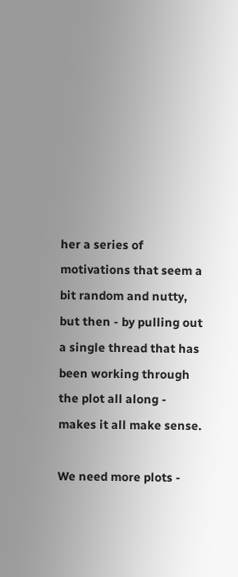her a series of motivations that seem a bit random and nutty, but then - by pulling out a single thread that has been working through the plot all along - makes it all make sense.

We need more plots -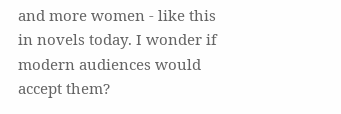and more women - like this in novels today. I wonder if modern audiences would accept them?